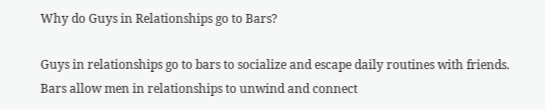Why do Guys in Relationships go to Bars?

Guys in relationships go to bars to socialize and escape daily routines with friends. Bars allow men in relationships to unwind and connect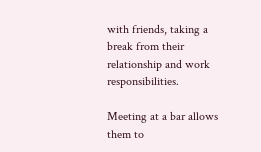with friends, taking a break from their relationship and work responsibilities.

Meeting at a bar allows them to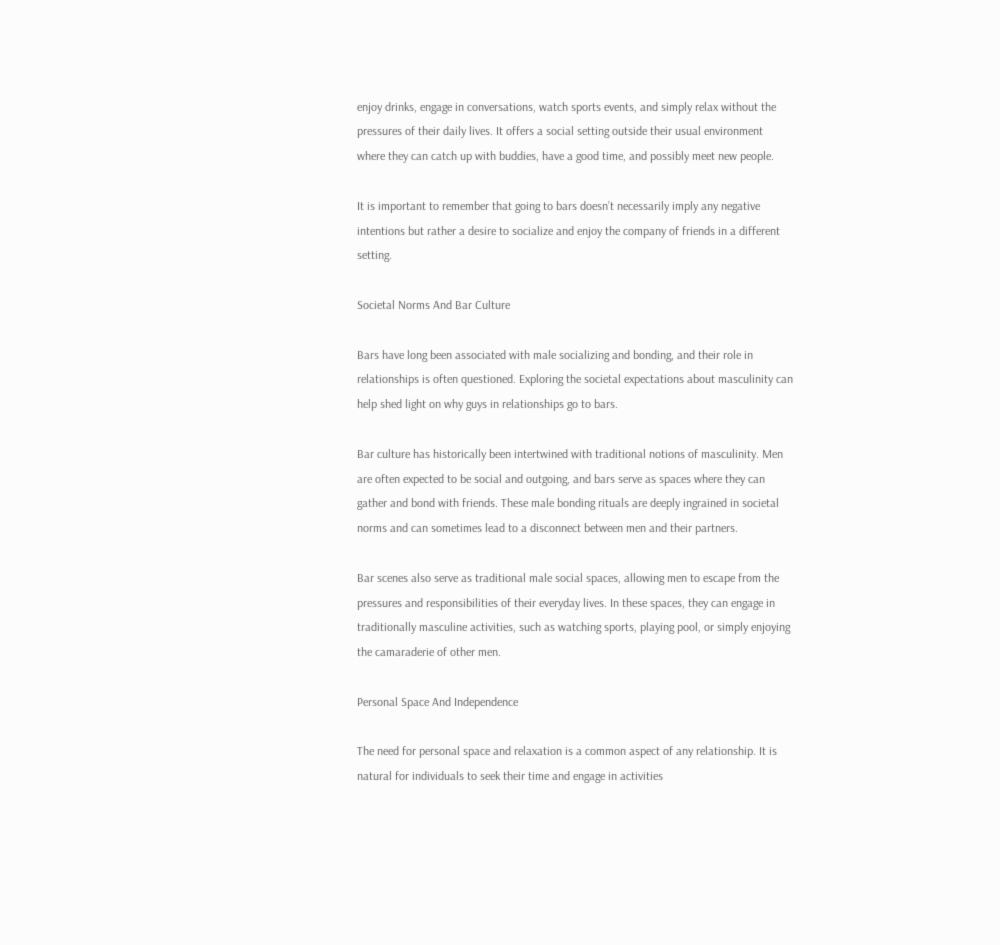enjoy drinks, engage in conversations, watch sports events, and simply relax without the pressures of their daily lives. It offers a social setting outside their usual environment where they can catch up with buddies, have a good time, and possibly meet new people.

It is important to remember that going to bars doesn’t necessarily imply any negative intentions but rather a desire to socialize and enjoy the company of friends in a different setting.

Societal Norms And Bar Culture

Bars have long been associated with male socializing and bonding, and their role in relationships is often questioned. Exploring the societal expectations about masculinity can help shed light on why guys in relationships go to bars.

Bar culture has historically been intertwined with traditional notions of masculinity. Men are often expected to be social and outgoing, and bars serve as spaces where they can gather and bond with friends. These male bonding rituals are deeply ingrained in societal norms and can sometimes lead to a disconnect between men and their partners.

Bar scenes also serve as traditional male social spaces, allowing men to escape from the pressures and responsibilities of their everyday lives. In these spaces, they can engage in traditionally masculine activities, such as watching sports, playing pool, or simply enjoying the camaraderie of other men.

Personal Space And Independence

The need for personal space and relaxation is a common aspect of any relationship. It is natural for individuals to seek their time and engage in activities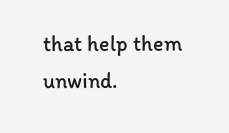that help them unwind.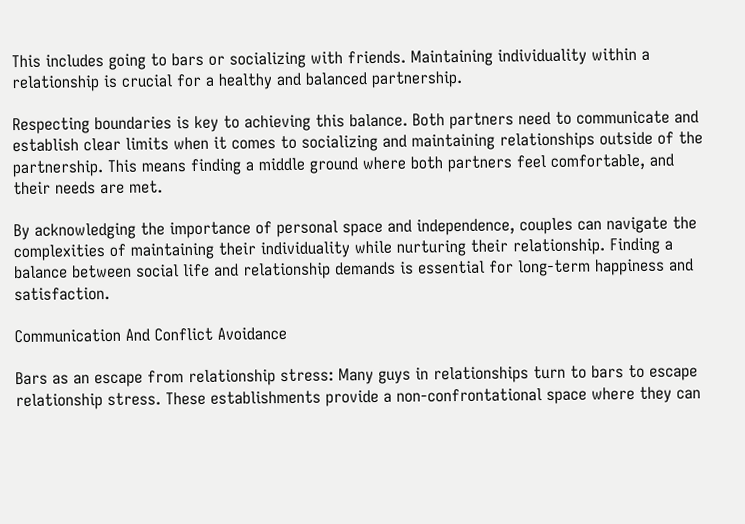This includes going to bars or socializing with friends. Maintaining individuality within a relationship is crucial for a healthy and balanced partnership.

Respecting boundaries is key to achieving this balance. Both partners need to communicate and establish clear limits when it comes to socializing and maintaining relationships outside of the partnership. This means finding a middle ground where both partners feel comfortable, and their needs are met.

By acknowledging the importance of personal space and independence, couples can navigate the complexities of maintaining their individuality while nurturing their relationship. Finding a balance between social life and relationship demands is essential for long-term happiness and satisfaction.

Communication And Conflict Avoidance

Bars as an escape from relationship stress: Many guys in relationships turn to bars to escape relationship stress. These establishments provide a non-confrontational space where they can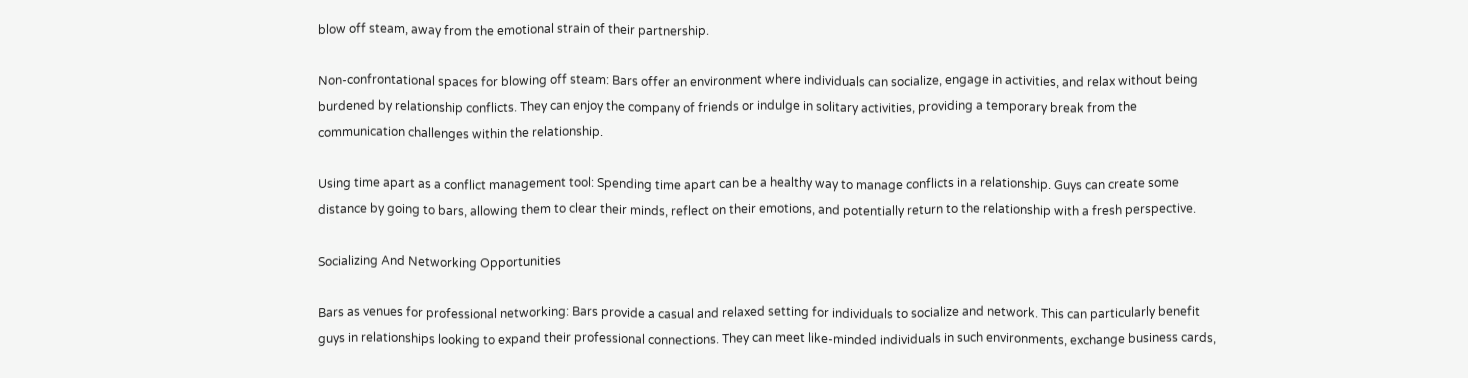blow off steam, away from the emotional strain of their partnership.

Non-confrontational spaces for blowing off steam: Bars offer an environment where individuals can socialize, engage in activities, and relax without being burdened by relationship conflicts. They can enjoy the company of friends or indulge in solitary activities, providing a temporary break from the communication challenges within the relationship.

Using time apart as a conflict management tool: Spending time apart can be a healthy way to manage conflicts in a relationship. Guys can create some distance by going to bars, allowing them to clear their minds, reflect on their emotions, and potentially return to the relationship with a fresh perspective.

Socializing And Networking Opportunities

Bars as venues for professional networking: Bars provide a casual and relaxed setting for individuals to socialize and network. This can particularly benefit guys in relationships looking to expand their professional connections. They can meet like-minded individuals in such environments, exchange business cards,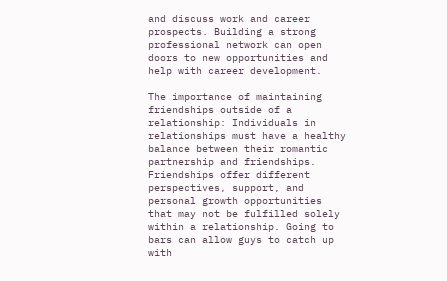and discuss work and career prospects. Building a strong professional network can open doors to new opportunities and help with career development.

The importance of maintaining friendships outside of a relationship: Individuals in relationships must have a healthy balance between their romantic partnership and friendships. Friendships offer different perspectives, support, and personal growth opportunities that may not be fulfilled solely within a relationship. Going to bars can allow guys to catch up with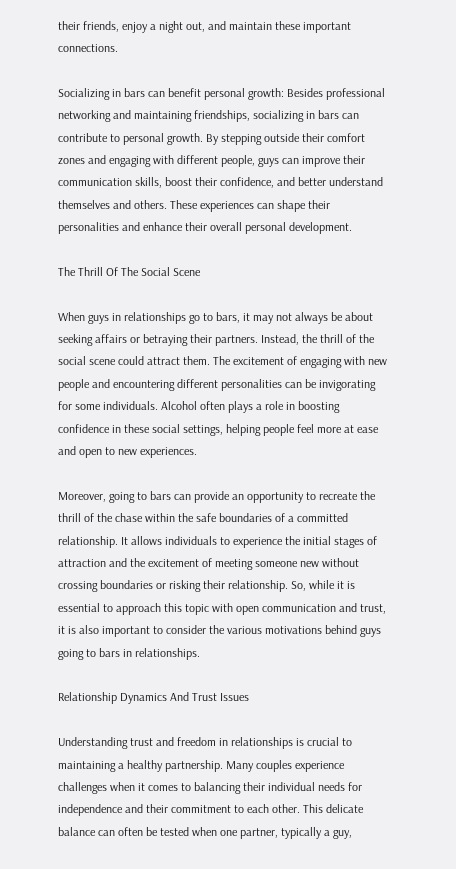their friends, enjoy a night out, and maintain these important connections.

Socializing in bars can benefit personal growth: Besides professional networking and maintaining friendships, socializing in bars can contribute to personal growth. By stepping outside their comfort zones and engaging with different people, guys can improve their communication skills, boost their confidence, and better understand themselves and others. These experiences can shape their personalities and enhance their overall personal development.

The Thrill Of The Social Scene

When guys in relationships go to bars, it may not always be about seeking affairs or betraying their partners. Instead, the thrill of the social scene could attract them. The excitement of engaging with new people and encountering different personalities can be invigorating for some individuals. Alcohol often plays a role in boosting confidence in these social settings, helping people feel more at ease and open to new experiences.

Moreover, going to bars can provide an opportunity to recreate the thrill of the chase within the safe boundaries of a committed relationship. It allows individuals to experience the initial stages of attraction and the excitement of meeting someone new without crossing boundaries or risking their relationship. So, while it is essential to approach this topic with open communication and trust, it is also important to consider the various motivations behind guys going to bars in relationships.

Relationship Dynamics And Trust Issues

Understanding trust and freedom in relationships is crucial to maintaining a healthy partnership. Many couples experience challenges when it comes to balancing their individual needs for independence and their commitment to each other. This delicate balance can often be tested when one partner, typically a guy,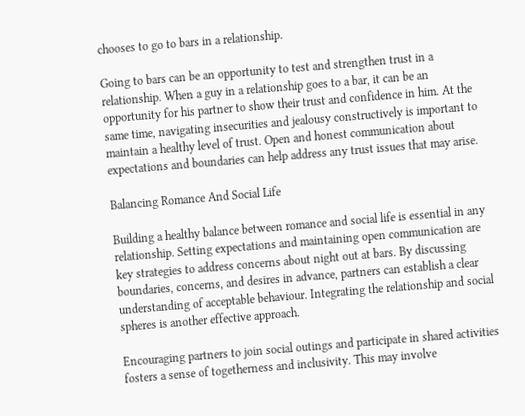chooses to go to bars in a relationship.

Going to bars can be an opportunity to test and strengthen trust in a relationship. When a guy in a relationship goes to a bar, it can be an opportunity for his partner to show their trust and confidence in him. At the same time, navigating insecurities and jealousy constructively is important to maintain a healthy level of trust. Open and honest communication about expectations and boundaries can help address any trust issues that may arise.

Balancing Romance And Social Life

Building a healthy balance between romance and social life is essential in any relationship. Setting expectations and maintaining open communication are key strategies to address concerns about night out at bars. By discussing boundaries, concerns, and desires in advance, partners can establish a clear understanding of acceptable behaviour. Integrating the relationship and social spheres is another effective approach.

Encouraging partners to join social outings and participate in shared activities fosters a sense of togetherness and inclusivity. This may involve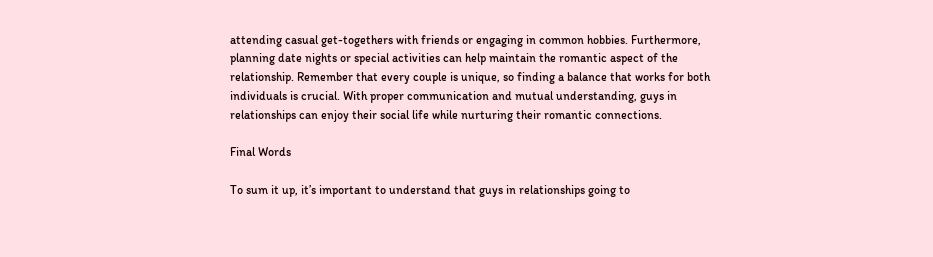attending casual get-togethers with friends or engaging in common hobbies. Furthermore, planning date nights or special activities can help maintain the romantic aspect of the relationship. Remember that every couple is unique, so finding a balance that works for both individuals is crucial. With proper communication and mutual understanding, guys in relationships can enjoy their social life while nurturing their romantic connections.

Final Words

To sum it up, it’s important to understand that guys in relationships going to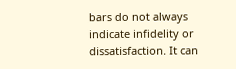bars do not always indicate infidelity or dissatisfaction. It can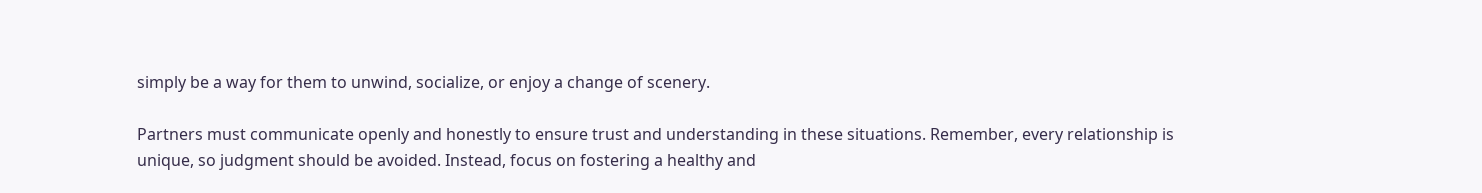simply be a way for them to unwind, socialize, or enjoy a change of scenery.

Partners must communicate openly and honestly to ensure trust and understanding in these situations. Remember, every relationship is unique, so judgment should be avoided. Instead, focus on fostering a healthy and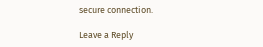secure connection.

Leave a Reply